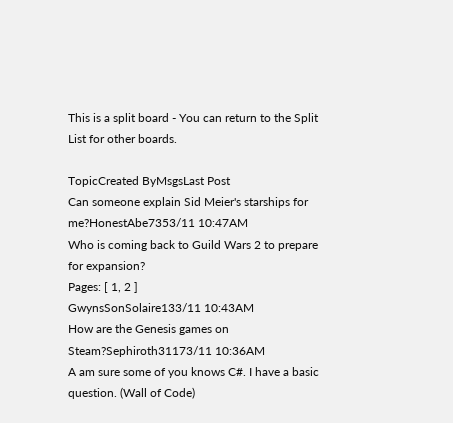This is a split board - You can return to the Split List for other boards.

TopicCreated ByMsgsLast Post
Can someone explain Sid Meier's starships for me?HonestAbe7353/11 10:47AM
Who is coming back to Guild Wars 2 to prepare for expansion?
Pages: [ 1, 2 ]
GwynsSonSolaire133/11 10:43AM
How are the Genesis games on Steam?Sephiroth31173/11 10:36AM
A am sure some of you knows C#. I have a basic question. (Wall of Code)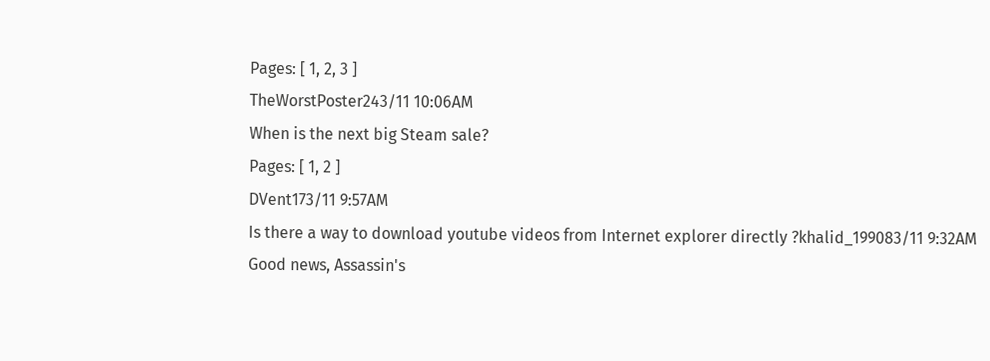Pages: [ 1, 2, 3 ]
TheWorstPoster243/11 10:06AM
When is the next big Steam sale?
Pages: [ 1, 2 ]
DVent173/11 9:57AM
Is there a way to download youtube videos from Internet explorer directly ?khalid_199083/11 9:32AM
Good news, Assassin's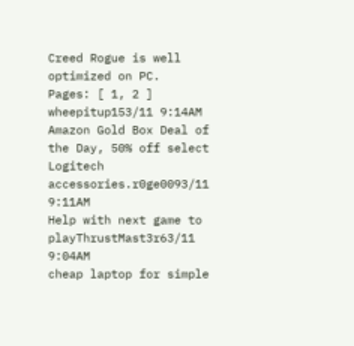Creed Rogue is well optimized on PC.
Pages: [ 1, 2 ]
wheepitup153/11 9:14AM
Amazon Gold Box Deal of the Day, 50% off select Logitech accessories.r0ge0093/11 9:11AM
Help with next game to playThrustMast3r63/11 9:04AM
cheap laptop for simple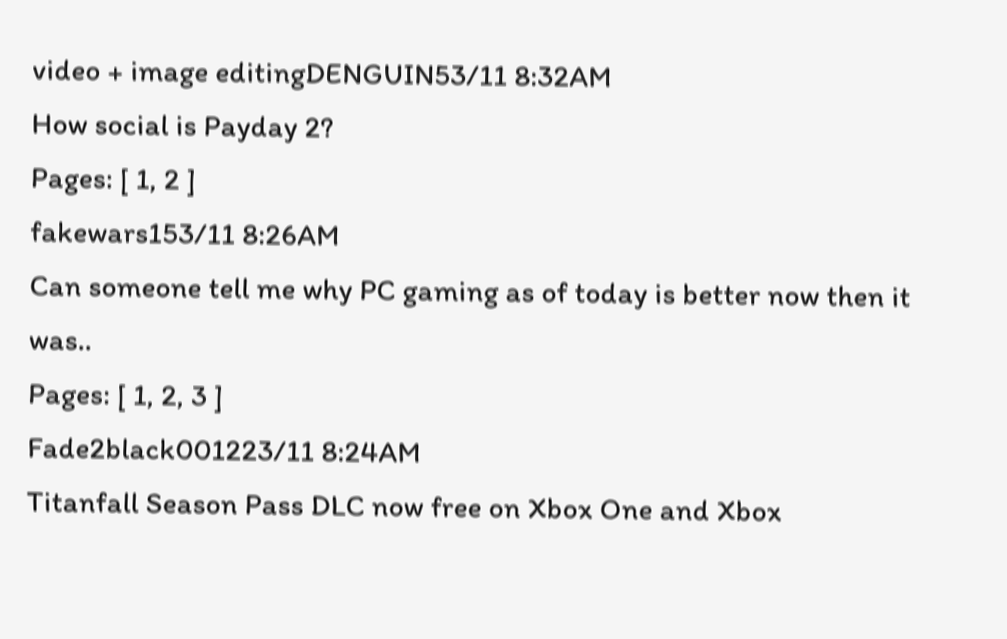video + image editingDENGUIN53/11 8:32AM
How social is Payday 2?
Pages: [ 1, 2 ]
fakewars153/11 8:26AM
Can someone tell me why PC gaming as of today is better now then it was..
Pages: [ 1, 2, 3 ]
Fade2black001223/11 8:24AM
Titanfall Season Pass DLC now free on Xbox One and Xbox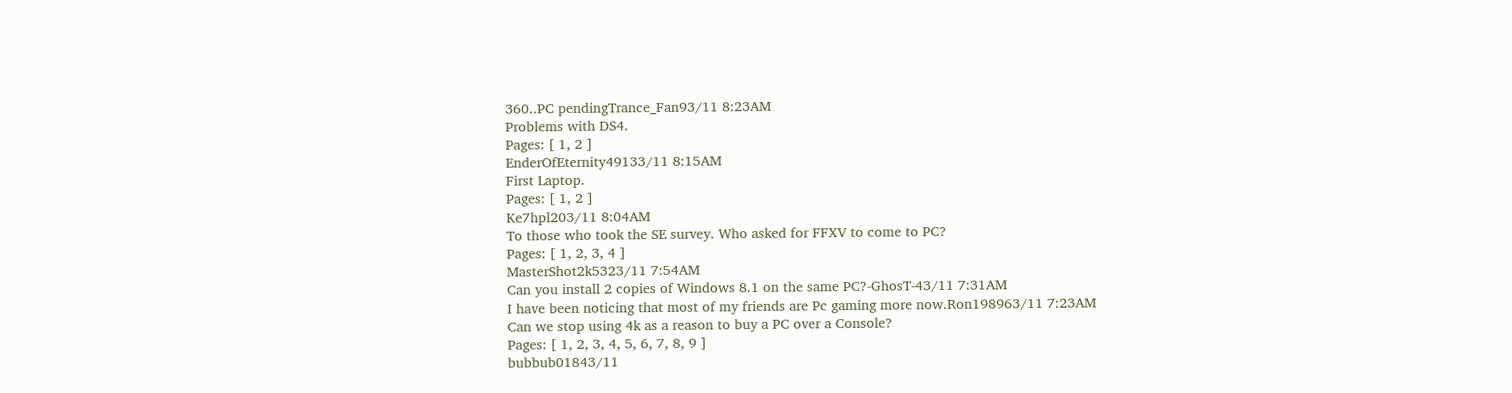360..PC pendingTrance_Fan93/11 8:23AM
Problems with DS4.
Pages: [ 1, 2 ]
EnderOfEternity49133/11 8:15AM
First Laptop.
Pages: [ 1, 2 ]
Ke7hpl203/11 8:04AM
To those who took the SE survey. Who asked for FFXV to come to PC?
Pages: [ 1, 2, 3, 4 ]
MasterShot2k5323/11 7:54AM
Can you install 2 copies of Windows 8.1 on the same PC?-GhosT-43/11 7:31AM
I have been noticing that most of my friends are Pc gaming more now.Ron198963/11 7:23AM
Can we stop using 4k as a reason to buy a PC over a Console?
Pages: [ 1, 2, 3, 4, 5, 6, 7, 8, 9 ]
bubbub01843/11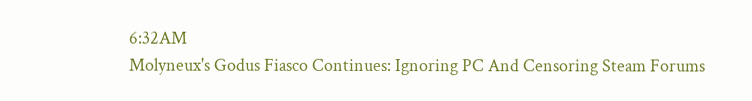6:32AM
Molyneux's Godus Fiasco Continues: Ignoring PC And Censoring Steam Forums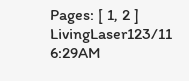Pages: [ 1, 2 ]
LivingLaser123/11 6:29AM